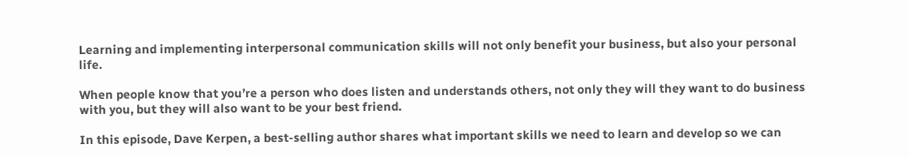Learning and implementing interpersonal communication skills will not only benefit your business, but also your personal life.

When people know that you’re a person who does listen and understands others, not only they will they want to do business with you, but they will also want to be your best friend.

In this episode, Dave Kerpen, a best-selling author shares what important skills we need to learn and develop so we can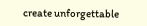create unforgettable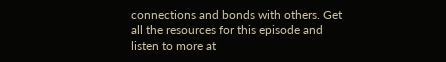connections and bonds with others. Get all the resources for this episode and listen to more at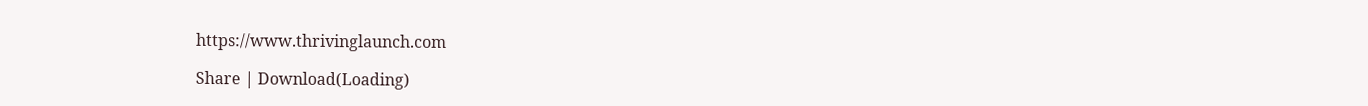https://www.thrivinglaunch.com

Share | Download(Loading)